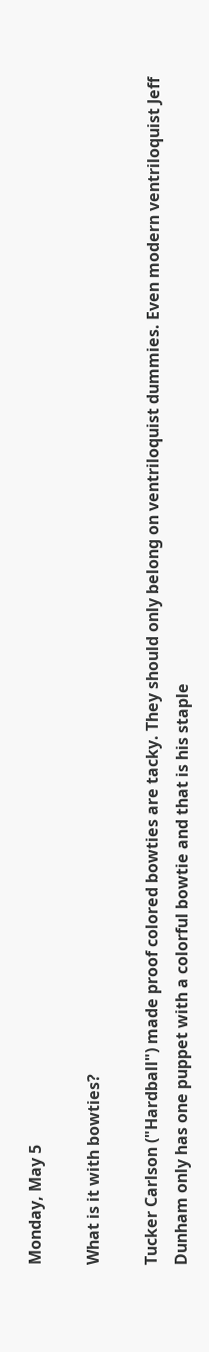Monday, May 5

What is it with bowties?

Tucker Carlson ("Hardball") made proof colored bowties are tacky. They should only belong on ventriloquist dummies. Even modern ventriloquist Jeff Dunham only has one puppet with a colorful bowtie and that is his staple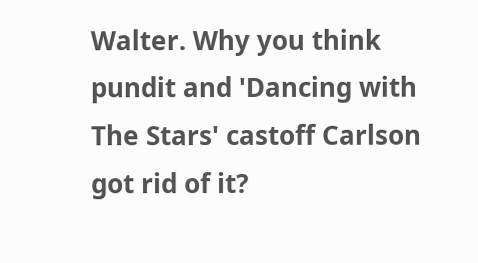Walter. Why you think pundit and 'Dancing with The Stars' castoff Carlson got rid of it?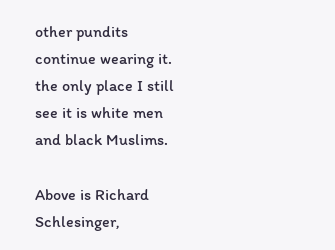other pundits continue wearing it. the only place I still see it is white men and black Muslims.

Above is Richard Schlesinger,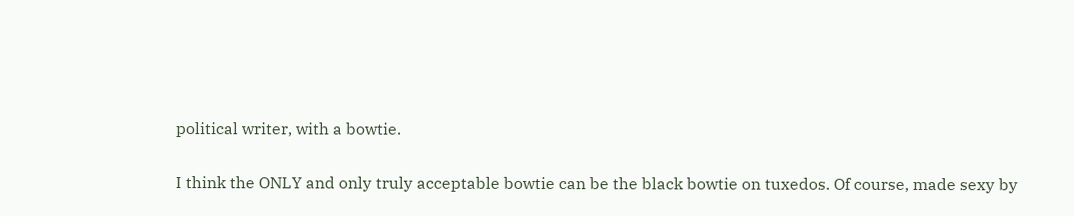political writer, with a bowtie.

I think the ONLY and only truly acceptable bowtie can be the black bowtie on tuxedos. Of course, made sexy by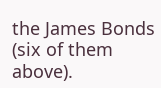the James Bonds (six of them above).